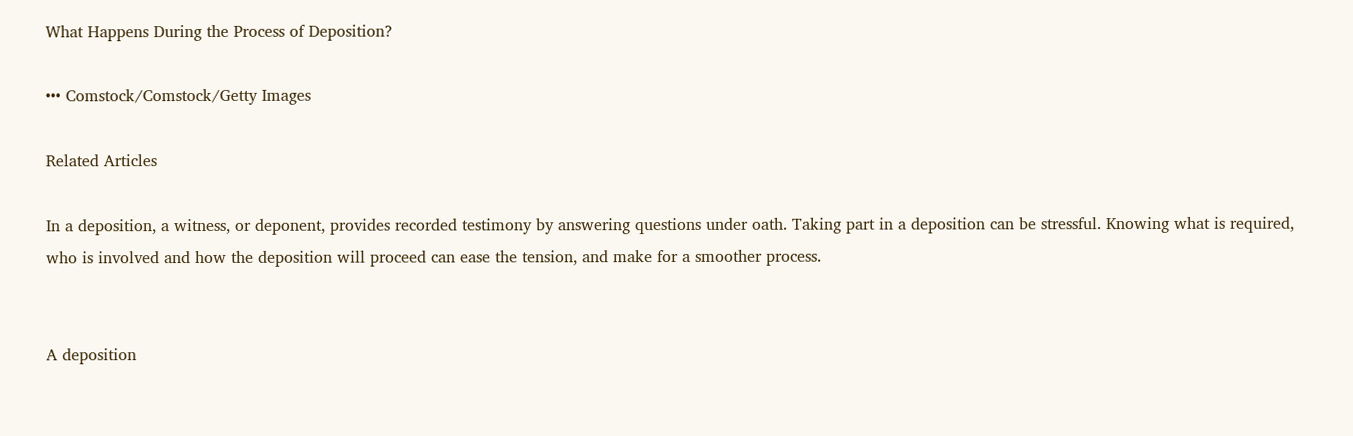What Happens During the Process of Deposition?

••• Comstock/Comstock/Getty Images

Related Articles

In a deposition, a witness, or deponent, provides recorded testimony by answering questions under oath. Taking part in a deposition can be stressful. Knowing what is required, who is involved and how the deposition will proceed can ease the tension, and make for a smoother process.


A deposition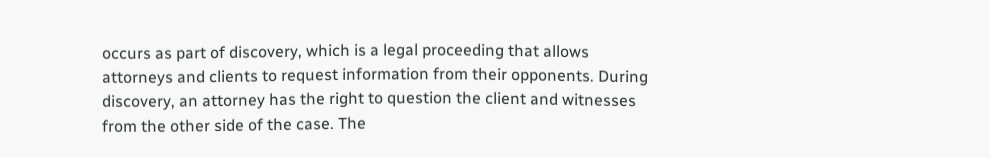occurs as part of discovery, which is a legal proceeding that allows attorneys and clients to request information from their opponents. During discovery, an attorney has the right to question the client and witnesses from the other side of the case. The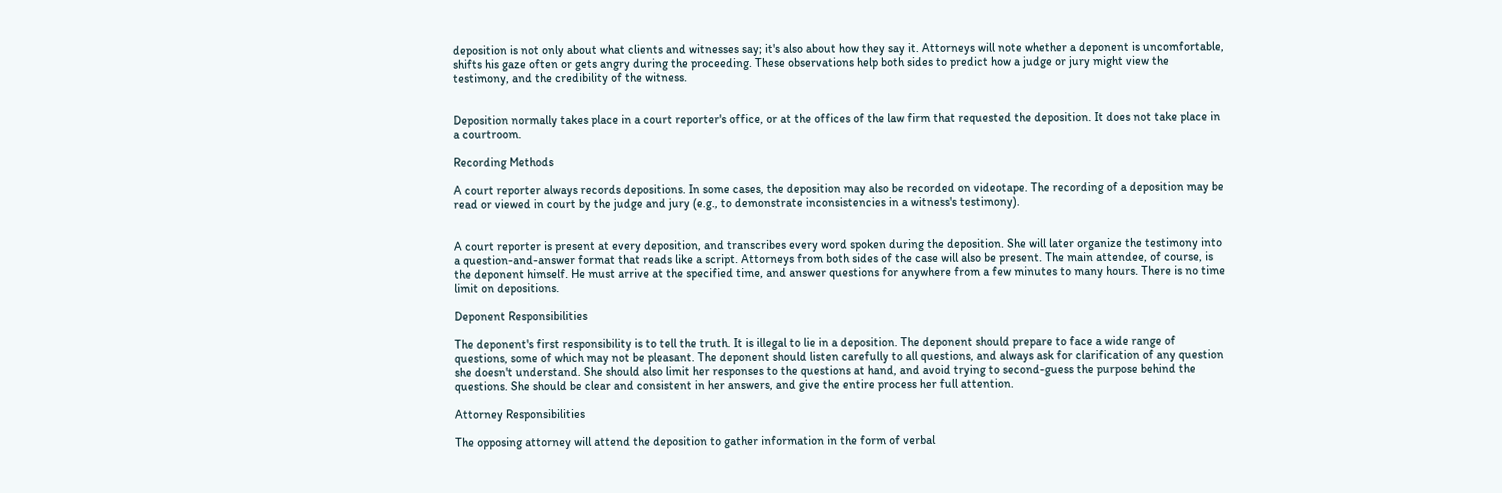deposition is not only about what clients and witnesses say; it's also about how they say it. Attorneys will note whether a deponent is uncomfortable, shifts his gaze often or gets angry during the proceeding. These observations help both sides to predict how a judge or jury might view the testimony, and the credibility of the witness.


Deposition normally takes place in a court reporter's office, or at the offices of the law firm that requested the deposition. It does not take place in a courtroom.

Recording Methods

A court reporter always records depositions. In some cases, the deposition may also be recorded on videotape. The recording of a deposition may be read or viewed in court by the judge and jury (e.g., to demonstrate inconsistencies in a witness's testimony).


A court reporter is present at every deposition, and transcribes every word spoken during the deposition. She will later organize the testimony into a question-and-answer format that reads like a script. Attorneys from both sides of the case will also be present. The main attendee, of course, is the deponent himself. He must arrive at the specified time, and answer questions for anywhere from a few minutes to many hours. There is no time limit on depositions.

Deponent Responsibilities

The deponent's first responsibility is to tell the truth. It is illegal to lie in a deposition. The deponent should prepare to face a wide range of questions, some of which may not be pleasant. The deponent should listen carefully to all questions, and always ask for clarification of any question she doesn't understand. She should also limit her responses to the questions at hand, and avoid trying to second-guess the purpose behind the questions. She should be clear and consistent in her answers, and give the entire process her full attention.

Attorney Responsibilities

The opposing attorney will attend the deposition to gather information in the form of verbal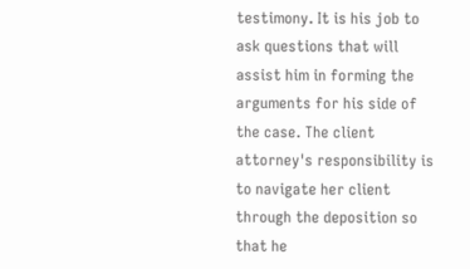testimony. It is his job to ask questions that will assist him in forming the arguments for his side of the case. The client attorney's responsibility is to navigate her client through the deposition so that he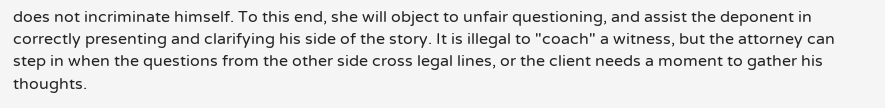does not incriminate himself. To this end, she will object to unfair questioning, and assist the deponent in correctly presenting and clarifying his side of the story. It is illegal to "coach" a witness, but the attorney can step in when the questions from the other side cross legal lines, or the client needs a moment to gather his thoughts.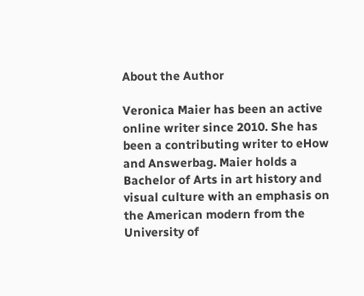About the Author

Veronica Maier has been an active online writer since 2010. She has been a contributing writer to eHow and Answerbag. Maier holds a Bachelor of Arts in art history and visual culture with an emphasis on the American modern from the University of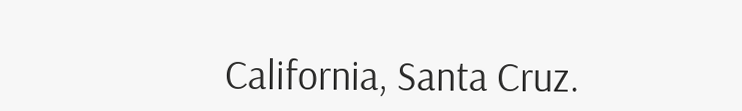California, Santa Cruz.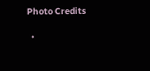Photo Credits

  •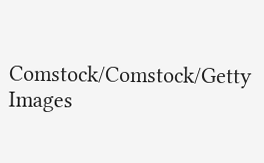Comstock/Comstock/Getty Images